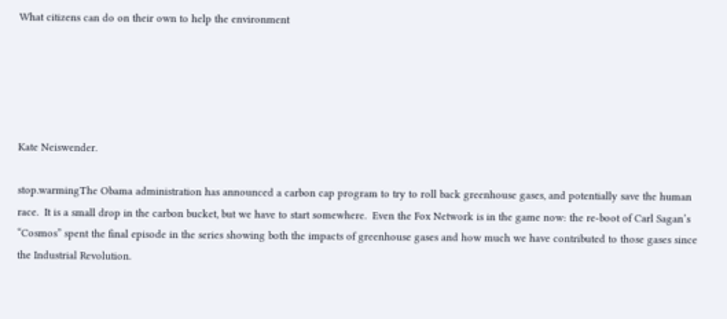What citizens can do on their own to help the environment





Kate Neiswender.

stop.warmingThe Obama administration has announced a carbon cap program to try to roll back greenhouse gases, and potentially save the human race.  It is a small drop in the carbon bucket, but we have to start somewhere.  Even the Fox Network is in the game now: the re-boot of Carl Sagan’s “Cosmos” spent the final episode in the series showing both the impacts of greenhouse gases and how much we have contributed to those gases since the Industrial Revolution.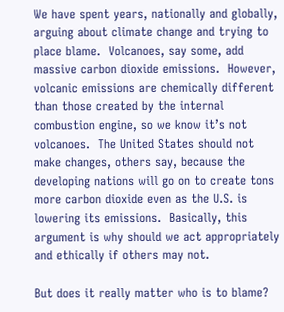We have spent years, nationally and globally, arguing about climate change and trying to place blame.  Volcanoes, say some, add massive carbon dioxide emissions.  However, volcanic emissions are chemically different than those created by the internal combustion engine, so we know it’s not volcanoes.  The United States should not make changes, others say, because the developing nations will go on to create tons more carbon dioxide even as the U.S. is lowering its emissions.  Basically, this argument is why should we act appropriately and ethically if others may not.

But does it really matter who is to blame?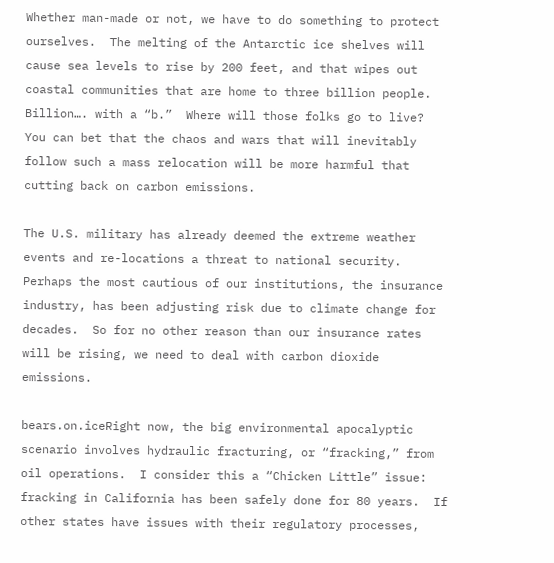Whether man-made or not, we have to do something to protect ourselves.  The melting of the Antarctic ice shelves will cause sea levels to rise by 200 feet, and that wipes out coastal communities that are home to three billion people.  Billion…. with a “b.”  Where will those folks go to live?  You can bet that the chaos and wars that will inevitably follow such a mass relocation will be more harmful that cutting back on carbon emissions.

The U.S. military has already deemed the extreme weather events and re-locations a threat to national security.  Perhaps the most cautious of our institutions, the insurance industry, has been adjusting risk due to climate change for decades.  So for no other reason than our insurance rates will be rising, we need to deal with carbon dioxide emissions.

bears.on.iceRight now, the big environmental apocalyptic scenario involves hydraulic fracturing, or “fracking,” from oil operations.  I consider this a “Chicken Little” issue: fracking in California has been safely done for 80 years.  If other states have issues with their regulatory processes,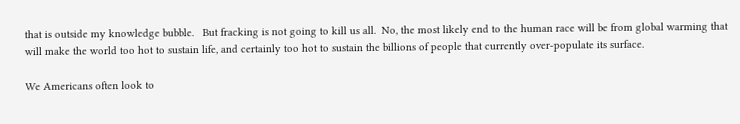that is outside my knowledge bubble.   But fracking is not going to kill us all.  No, the most likely end to the human race will be from global warming that will make the world too hot to sustain life, and certainly too hot to sustain the billions of people that currently over-populate its surface.

We Americans often look to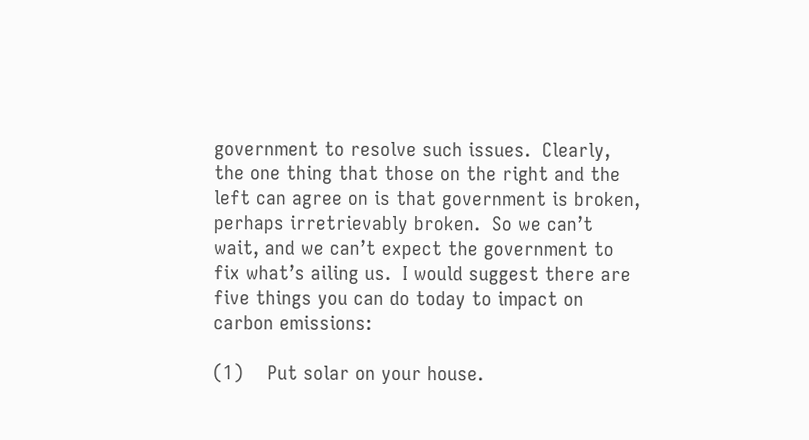government to resolve such issues.  Clearly, the one thing that those on the right and the left can agree on is that government is broken, perhaps irretrievably broken.  So we can’t wait, and we can’t expect the government to fix what’s ailing us.  I would suggest there are five things you can do today to impact on carbon emissions:

(1)    Put solar on your house.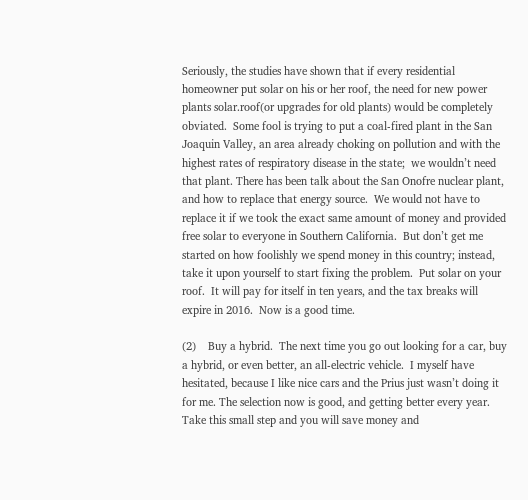Seriously, the studies have shown that if every residential homeowner put solar on his or her roof, the need for new power plants solar.roof(or upgrades for old plants) would be completely obviated.  Some fool is trying to put a coal-fired plant in the San Joaquin Valley, an area already choking on pollution and with the highest rates of respiratory disease in the state;  we wouldn’t need that plant. There has been talk about the San Onofre nuclear plant, and how to replace that energy source.  We would not have to replace it if we took the exact same amount of money and provided free solar to everyone in Southern California.  But don’t get me started on how foolishly we spend money in this country; instead, take it upon yourself to start fixing the problem.  Put solar on your roof.  It will pay for itself in ten years, and the tax breaks will expire in 2016.  Now is a good time.

(2)    Buy a hybrid.  The next time you go out looking for a car, buy a hybrid, or even better, an all-electric vehicle.  I myself have hesitated, because I like nice cars and the Prius just wasn’t doing it for me. The selection now is good, and getting better every year.  Take this small step and you will save money and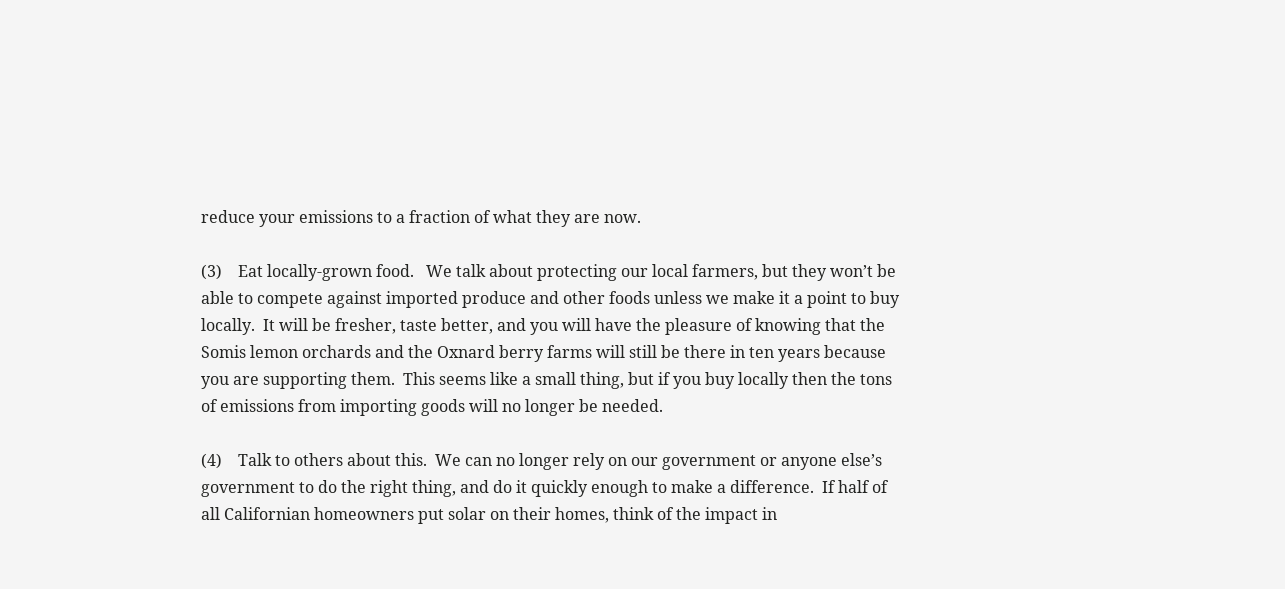reduce your emissions to a fraction of what they are now.

(3)    Eat locally-grown food.   We talk about protecting our local farmers, but they won’t be able to compete against imported produce and other foods unless we make it a point to buy locally.  It will be fresher, taste better, and you will have the pleasure of knowing that the Somis lemon orchards and the Oxnard berry farms will still be there in ten years because you are supporting them.  This seems like a small thing, but if you buy locally then the tons of emissions from importing goods will no longer be needed.

(4)    Talk to others about this.  We can no longer rely on our government or anyone else’s government to do the right thing, and do it quickly enough to make a difference.  If half of all Californian homeowners put solar on their homes, think of the impact in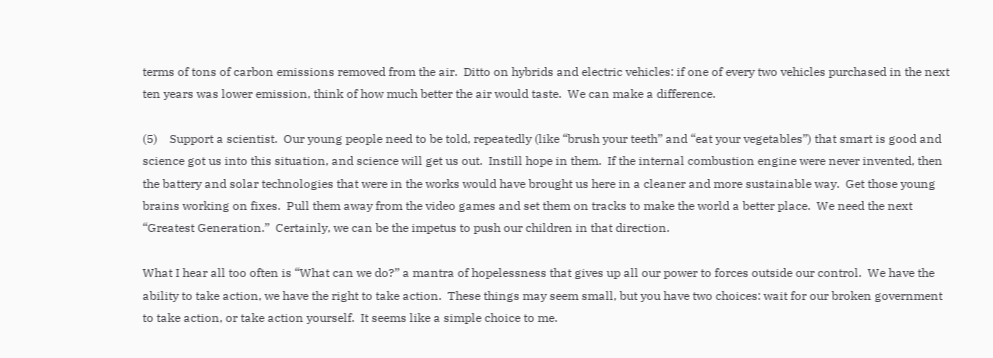terms of tons of carbon emissions removed from the air.  Ditto on hybrids and electric vehicles: if one of every two vehicles purchased in the next ten years was lower emission, think of how much better the air would taste.  We can make a difference.

(5)    Support a scientist.  Our young people need to be told, repeatedly (like “brush your teeth” and “eat your vegetables”) that smart is good and science got us into this situation, and science will get us out.  Instill hope in them.  If the internal combustion engine were never invented, then the battery and solar technologies that were in the works would have brought us here in a cleaner and more sustainable way.  Get those young brains working on fixes.  Pull them away from the video games and set them on tracks to make the world a better place.  We need the next “Greatest Generation.”  Certainly, we can be the impetus to push our children in that direction.

What I hear all too often is “What can we do?” a mantra of hopelessness that gives up all our power to forces outside our control.  We have the ability to take action, we have the right to take action.  These things may seem small, but you have two choices: wait for our broken government to take action, or take action yourself.  It seems like a simple choice to me.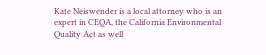Kate Neiswender is a local attorney who is an expert in CEQA, the California Environmental Quality Act as well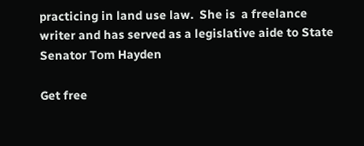practicing in land use law.  She is  a freelance writer and has served as a legislative aide to State Senator Tom Hayden

Get free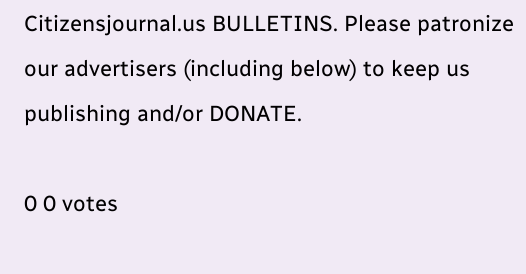Citizensjournal.us BULLETINS. Please patronize our advertisers (including below) to keep us publishing and/or DONATE.

0 0 votes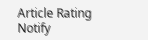Article Rating
Notify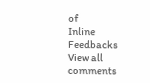of
Inline Feedbacks
View all comments